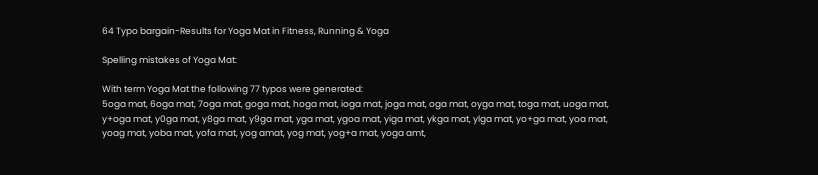64 Typo bargain-Results for Yoga Mat in Fitness, Running & Yoga

Spelling mistakes of Yoga Mat:

With term Yoga Mat the following 77 typos were generated:
5oga mat, 6oga mat, 7oga mat, goga mat, hoga mat, ioga mat, joga mat, oga mat, oyga mat, toga mat, uoga mat, y+oga mat, y0ga mat, y8ga mat, y9ga mat, yga mat, ygoa mat, yiga mat, ykga mat, ylga mat, yo+ga mat, yoa mat, yoag mat, yoba mat, yofa mat, yog amat, yog mat, yog+a mat, yoga amt,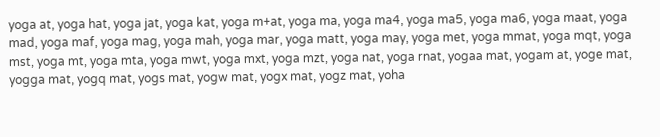yoga at, yoga hat, yoga jat, yoga kat, yoga m+at, yoga ma, yoga ma4, yoga ma5, yoga ma6, yoga maat, yoga mad, yoga maf, yoga mag, yoga mah, yoga mar, yoga matt, yoga may, yoga met, yoga mmat, yoga mqt, yoga mst, yoga mt, yoga mta, yoga mwt, yoga mxt, yoga mzt, yoga nat, yoga rnat, yogaa mat, yogam at, yoge mat, yogga mat, yogq mat, yogs mat, yogw mat, yogx mat, yogz mat, yoha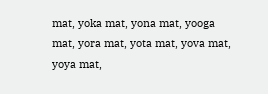mat, yoka mat, yona mat, yooga mat, yora mat, yota mat, yova mat, yoya mat,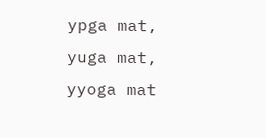ypga mat, yuga mat, yyoga mat